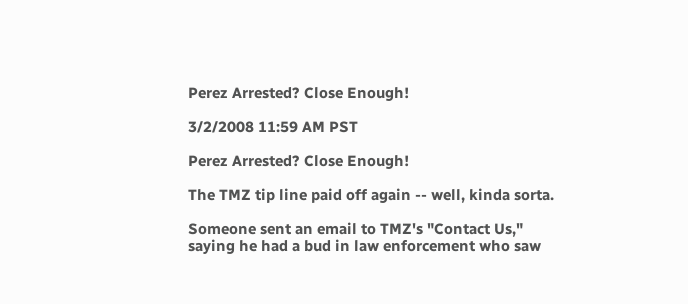Perez Arrested? Close Enough!

3/2/2008 11:59 AM PST

Perez Arrested? Close Enough!

The TMZ tip line paid off again -- well, kinda sorta.

Someone sent an email to TMZ's "Contact Us," saying he had a bud in law enforcement who saw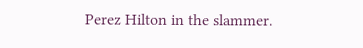Perez Hilton in the slammer.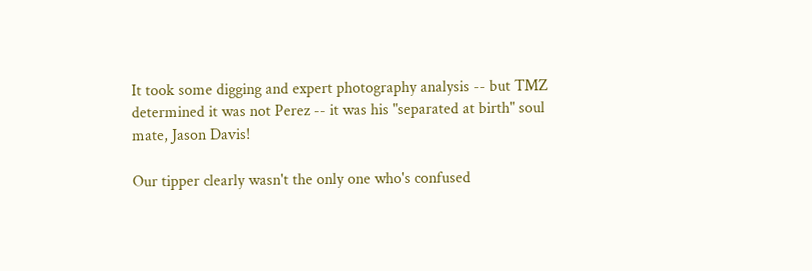It took some digging and expert photography analysis -- but TMZ determined it was not Perez -- it was his "separated at birth" soul mate, Jason Davis!

Our tipper clearly wasn't the only one who's confused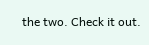the two. Check it out.